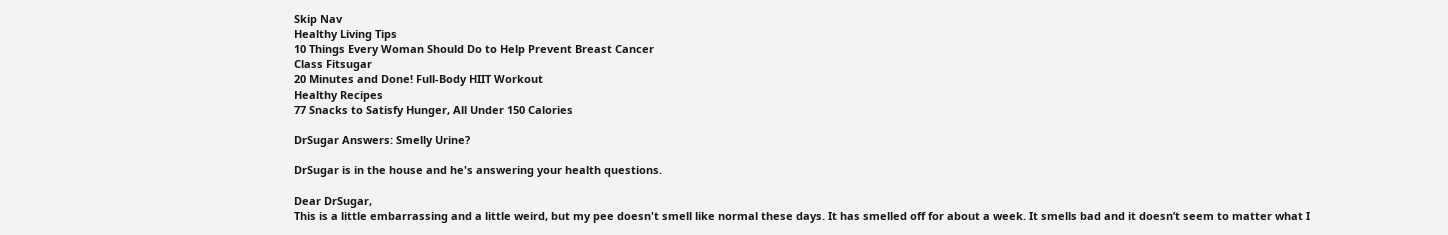Skip Nav
Healthy Living Tips
10 Things Every Woman Should Do to Help Prevent Breast Cancer
Class Fitsugar
20 Minutes and Done! Full-Body HIIT Workout
Healthy Recipes
77 Snacks to Satisfy Hunger, All Under 150 Calories

DrSugar Answers: Smelly Urine?

DrSugar is in the house and he's answering your health questions.

Dear DrSugar,
This is a little embarrassing and a little weird, but my pee doesn't smell like normal these days. It has smelled off for about a week. It smells bad and it doesn’t seem to matter what I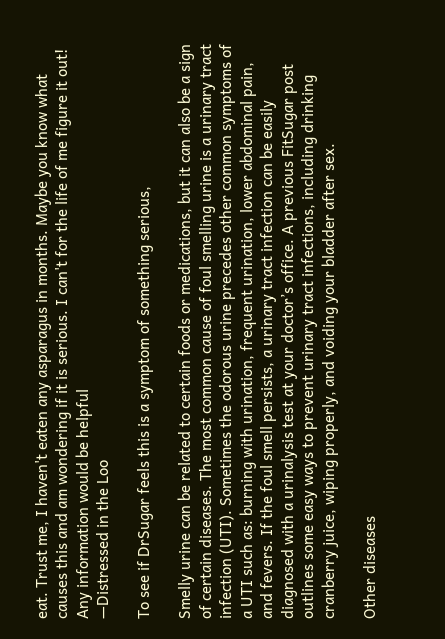eat. Trust me, I haven't eaten any asparagus in months. Maybe you know what causes this and am wondering if it is serious. I can't for the life of me figure it out! Any information would be helpful
—Distressed in the Loo

To see if DrSugar feels this is a symptom of something serious,

Smelly urine can be related to certain foods or medications, but it can also be a sign of certain diseases. The most common cause of foul smelling urine is a urinary tract infection (UTI). Sometimes the odorous urine precedes other common symptoms of a UTI such as: burning with urination, frequent urination, lower abdominal pain, and fevers. If the foul smell persists, a urinary tract infection can be easily diagnosed with a urinalysis test at your doctor’s office. A previous FitSugar post outlines some easy ways to prevent urinary tract infections, including drinking cranberry juice, wiping properly, and voiding your bladder after sex.

Other diseases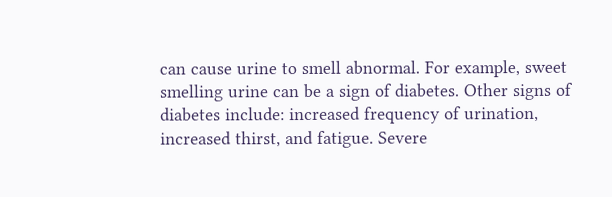can cause urine to smell abnormal. For example, sweet smelling urine can be a sign of diabetes. Other signs of diabetes include: increased frequency of urination, increased thirst, and fatigue. Severe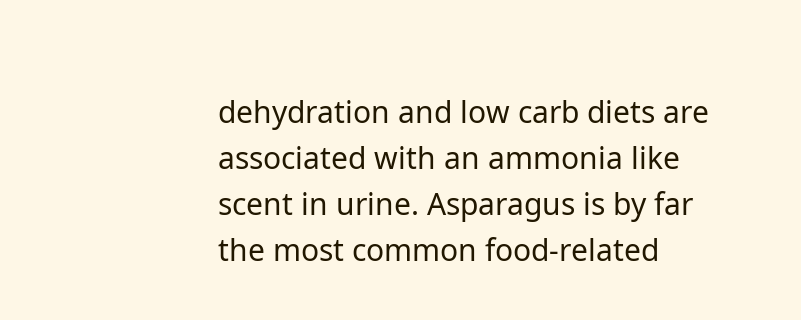dehydration and low carb diets are associated with an ammonia like scent in urine. Asparagus is by far the most common food-related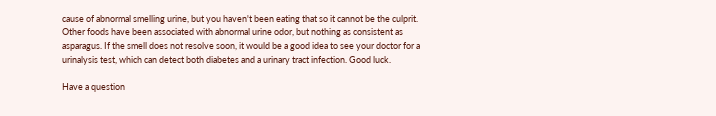cause of abnormal smelling urine, but you haven't been eating that so it cannot be the culprit. Other foods have been associated with abnormal urine odor, but nothing as consistent as asparagus. If the smell does not resolve soon, it would be a good idea to see your doctor for a urinalysis test, which can detect both diabetes and a urinary tract infection. Good luck.

Have a question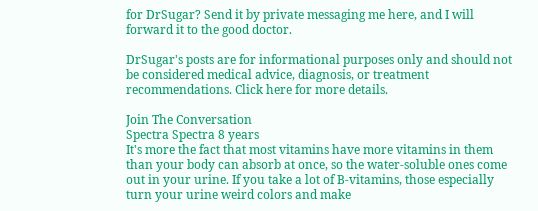for DrSugar? Send it by private messaging me here, and I will forward it to the good doctor.

DrSugar's posts are for informational purposes only and should not be considered medical advice, diagnosis, or treatment recommendations. Click here for more details.

Join The Conversation
Spectra Spectra 8 years
It's more the fact that most vitamins have more vitamins in them than your body can absorb at once, so the water-soluble ones come out in your urine. If you take a lot of B-vitamins, those especially turn your urine weird colors and make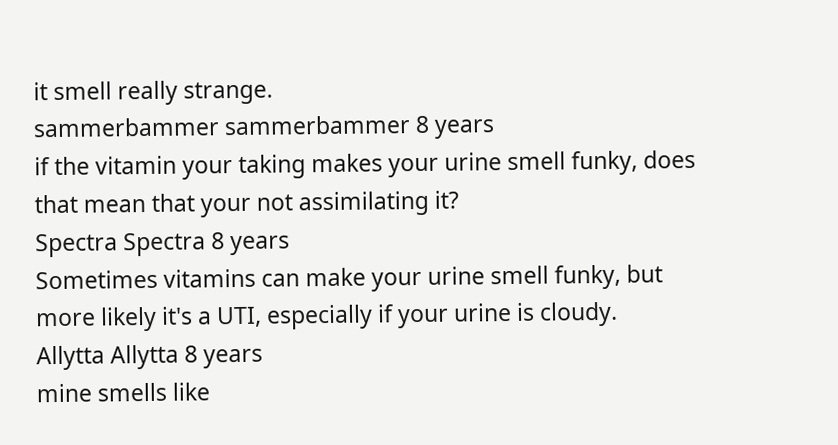it smell really strange.
sammerbammer sammerbammer 8 years
if the vitamin your taking makes your urine smell funky, does that mean that your not assimilating it?
Spectra Spectra 8 years
Sometimes vitamins can make your urine smell funky, but more likely it's a UTI, especially if your urine is cloudy.
Allytta Allytta 8 years
mine smells like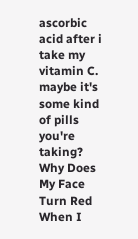ascorbic acid after i take my vitamin C. maybe it's some kind of pills you're taking?
Why Does My Face Turn Red When I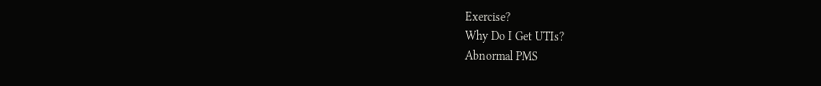Exercise?
Why Do I Get UTIs?
Abnormal PMS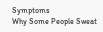Symptoms
Why Some People Sweat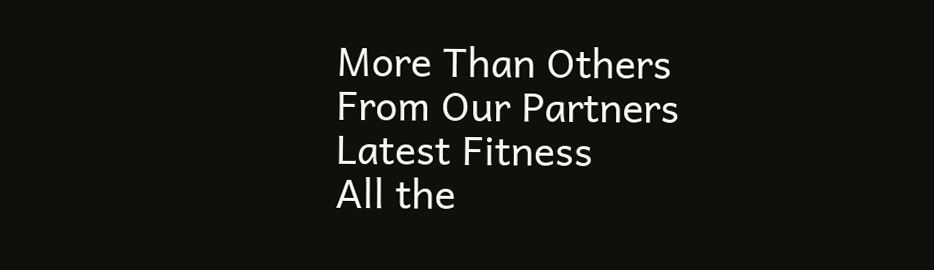More Than Others
From Our Partners
Latest Fitness
All the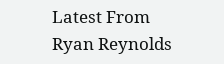Latest From Ryan Reynolds